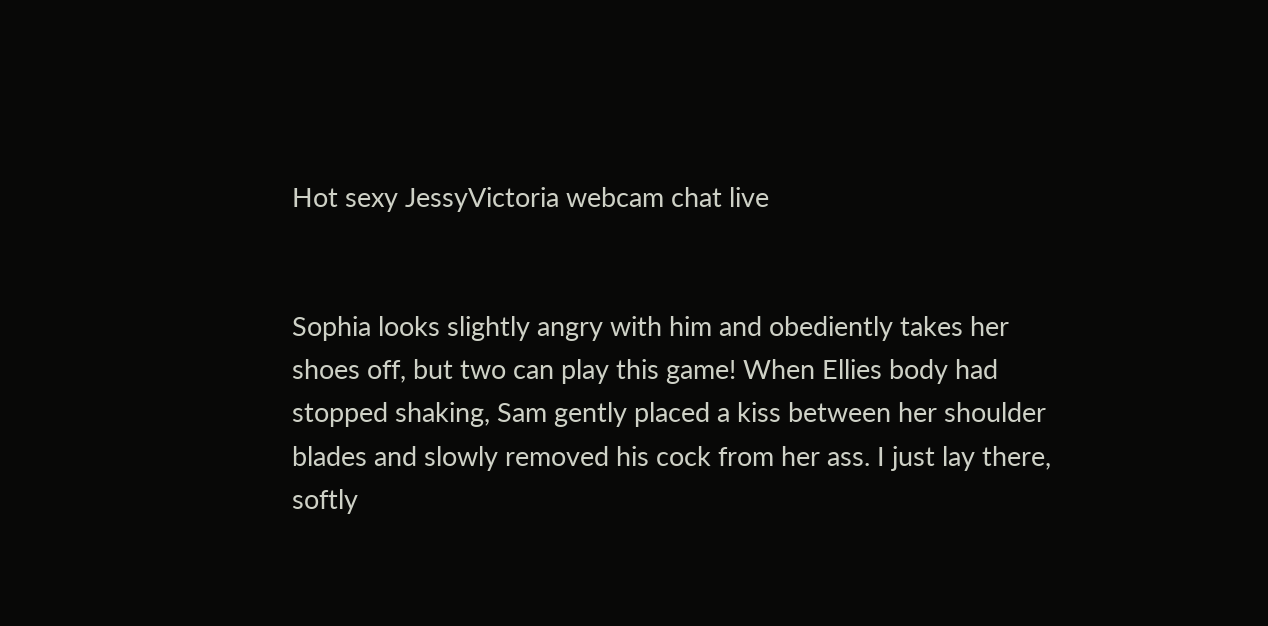Hot sexy JessyVictoria webcam chat live


Sophia looks slightly angry with him and obediently takes her shoes off, but two can play this game! When Ellies body had stopped shaking, Sam gently placed a kiss between her shoulder blades and slowly removed his cock from her ass. I just lay there, softly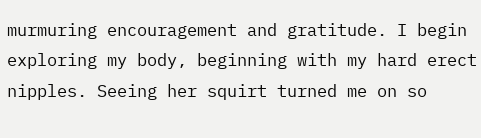murmuring encouragement and gratitude. I begin exploring my body, beginning with my hard erect nipples. Seeing her squirt turned me on so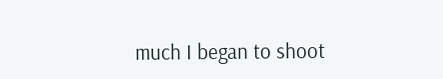much I began to shoot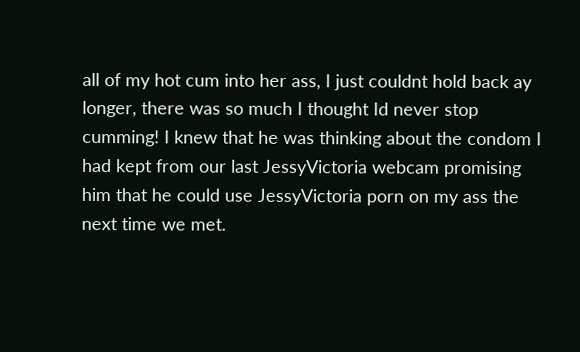all of my hot cum into her ass, I just couldnt hold back ay longer, there was so much I thought Id never stop cumming! I knew that he was thinking about the condom I had kept from our last JessyVictoria webcam promising him that he could use JessyVictoria porn on my ass the next time we met.